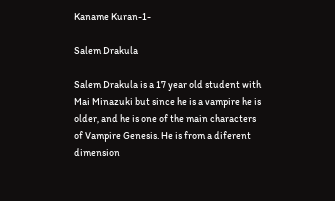Kaname Kuran-1-

Salem Drakula

Salem Drakula is a 17 year old student with Mai Minazuki but since he is a vampire he is older, and he is one of the main characters of Vampire Genesis. He is from a diferent dimension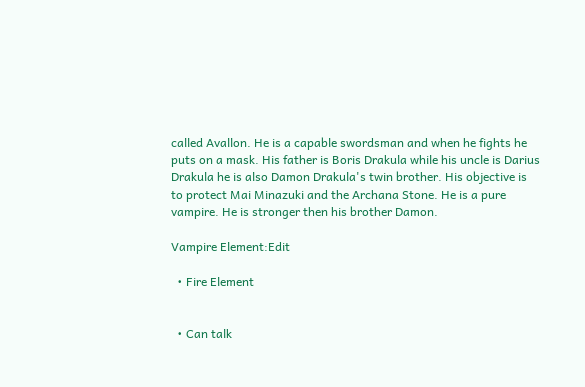called Avallon. He is a capable swordsman and when he fights he puts on a mask. His father is Boris Drakula while his uncle is Darius Drakula he is also Damon Drakula's twin brother. His objective is to protect Mai Minazuki and the Archana Stone. He is a pure vampire. He is stronger then his brother Damon.

Vampire Element:Edit

  • Fire Element


  • Can talk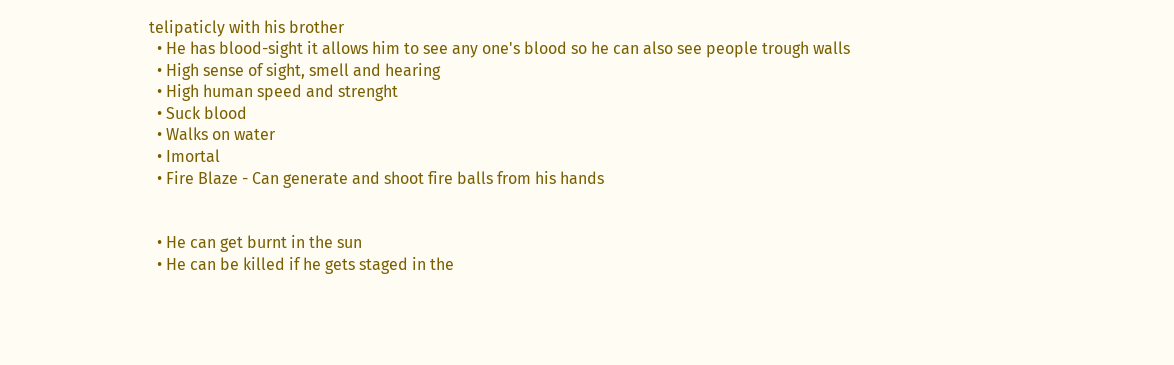telipaticly with his brother
  • He has blood-sight it allows him to see any one's blood so he can also see people trough walls
  • High sense of sight, smell and hearing
  • High human speed and strenght
  • Suck blood
  • Walks on water
  • Imortal
  • Fire Blaze - Can generate and shoot fire balls from his hands


  • He can get burnt in the sun
  • He can be killed if he gets staged in the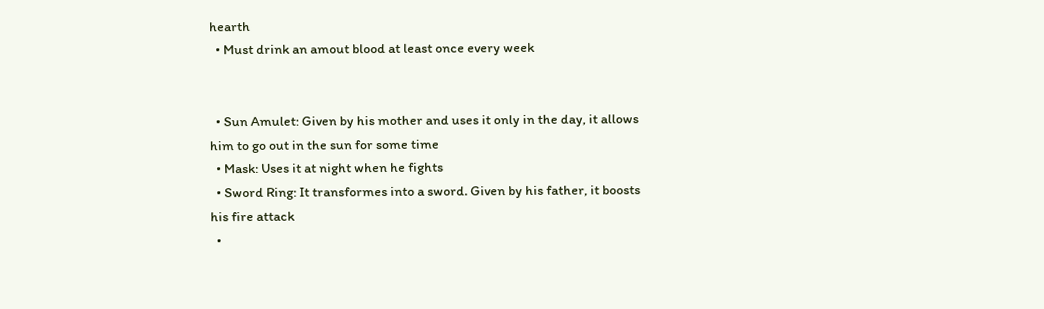hearth
  • Must drink an amout blood at least once every week


  • Sun Amulet: Given by his mother and uses it only in the day, it allows him to go out in the sun for some time
  • Mask: Uses it at night when he fights
  • Sword Ring: It transformes into a sword. Given by his father, it boosts his fire attack
  •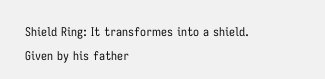Shield Ring: It transformes into a shield. Given by his father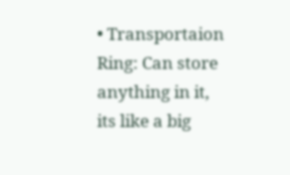• Transportaion Ring: Can store anything in it, its like a big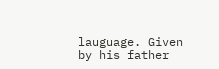lauguage. Given by his father